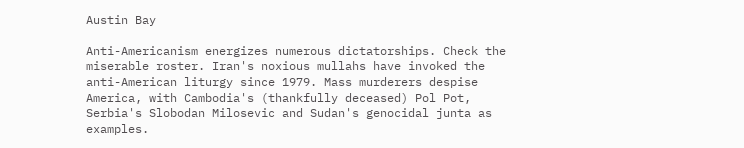Austin Bay

Anti-Americanism energizes numerous dictatorships. Check the miserable roster. Iran's noxious mullahs have invoked the anti-American liturgy since 1979. Mass murderers despise America, with Cambodia's (thankfully deceased) Pol Pot, Serbia's Slobodan Milosevic and Sudan's genocidal junta as examples.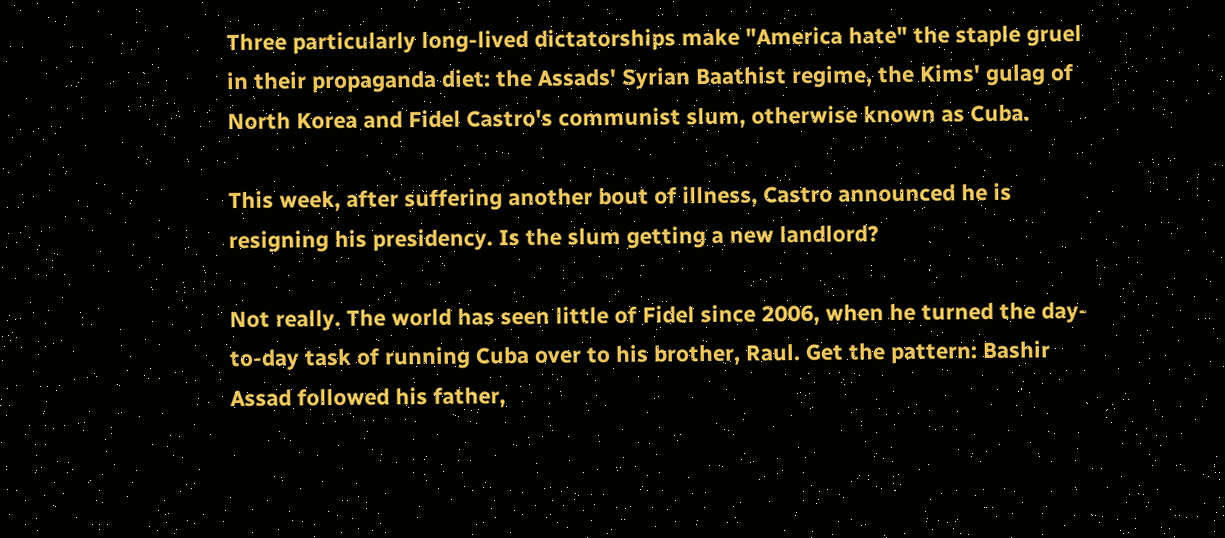Three particularly long-lived dictatorships make "America hate" the staple gruel in their propaganda diet: the Assads' Syrian Baathist regime, the Kims' gulag of North Korea and Fidel Castro's communist slum, otherwise known as Cuba.

This week, after suffering another bout of illness, Castro announced he is resigning his presidency. Is the slum getting a new landlord?

Not really. The world has seen little of Fidel since 2006, when he turned the day-to-day task of running Cuba over to his brother, Raul. Get the pattern: Bashir Assad followed his father,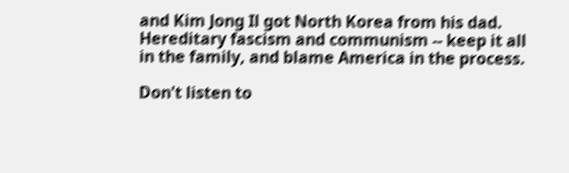and Kim Jong Il got North Korea from his dad. Hereditary fascism and communism -- keep it all in the family, and blame America in the process.

Don't listen to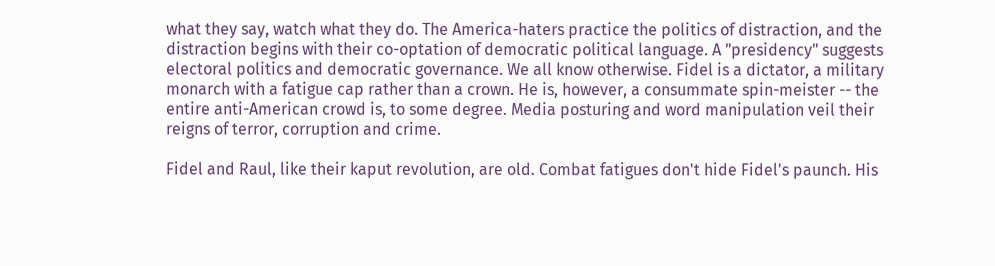what they say, watch what they do. The America-haters practice the politics of distraction, and the distraction begins with their co-optation of democratic political language. A "presidency" suggests electoral politics and democratic governance. We all know otherwise. Fidel is a dictator, a military monarch with a fatigue cap rather than a crown. He is, however, a consummate spin-meister -- the entire anti-American crowd is, to some degree. Media posturing and word manipulation veil their reigns of terror, corruption and crime.

Fidel and Raul, like their kaput revolution, are old. Combat fatigues don't hide Fidel's paunch. His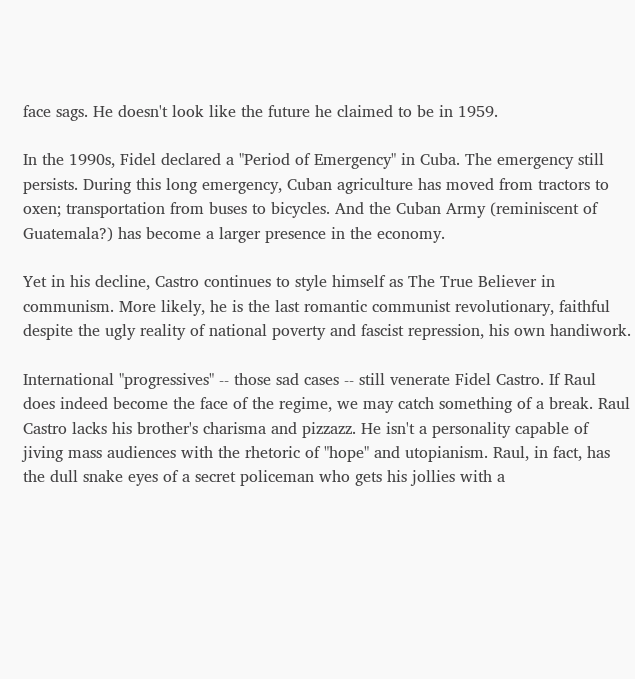face sags. He doesn't look like the future he claimed to be in 1959.

In the 1990s, Fidel declared a "Period of Emergency" in Cuba. The emergency still persists. During this long emergency, Cuban agriculture has moved from tractors to oxen; transportation from buses to bicycles. And the Cuban Army (reminiscent of Guatemala?) has become a larger presence in the economy.

Yet in his decline, Castro continues to style himself as The True Believer in communism. More likely, he is the last romantic communist revolutionary, faithful despite the ugly reality of national poverty and fascist repression, his own handiwork.

International "progressives" -- those sad cases -- still venerate Fidel Castro. If Raul does indeed become the face of the regime, we may catch something of a break. Raul Castro lacks his brother's charisma and pizzazz. He isn't a personality capable of jiving mass audiences with the rhetoric of "hope" and utopianism. Raul, in fact, has the dull snake eyes of a secret policeman who gets his jollies with a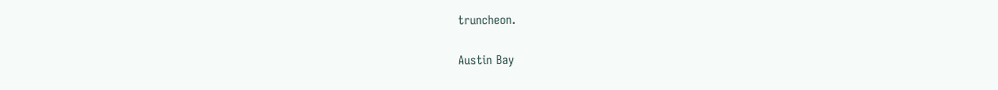truncheon.

Austin Bay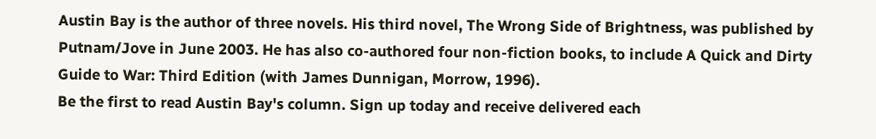Austin Bay is the author of three novels. His third novel, The Wrong Side of Brightness, was published by Putnam/Jove in June 2003. He has also co-authored four non-fiction books, to include A Quick and Dirty Guide to War: Third Edition (with James Dunnigan, Morrow, 1996).
Be the first to read Austin Bay's column. Sign up today and receive delivered each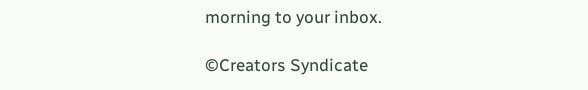morning to your inbox.

©Creators Syndicate